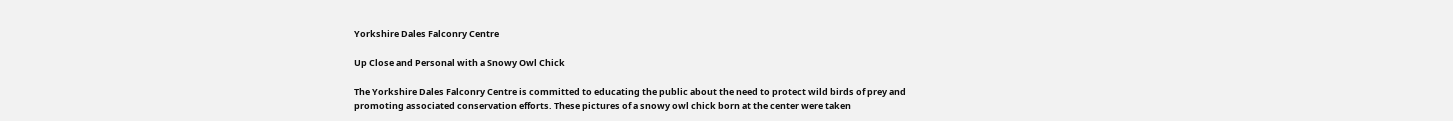Yorkshire Dales Falconry Centre

Up Close and Personal with a Snowy Owl Chick

The Yorkshire Dales Falconry Centre is committed to educating the public about the need to protect wild birds of prey and promoting associated conservation efforts. These pictures of a snowy owl chick born at the center were taken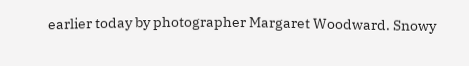earlier today by photographer Margaret Woodward. Snowy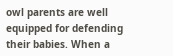owl parents are well equipped for defending their babies. When a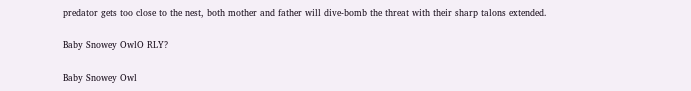predator gets too close to the nest, both mother and father will dive-bomb the threat with their sharp talons extended.

Baby Snowey OwlO RLY?

Baby Snowey Owl